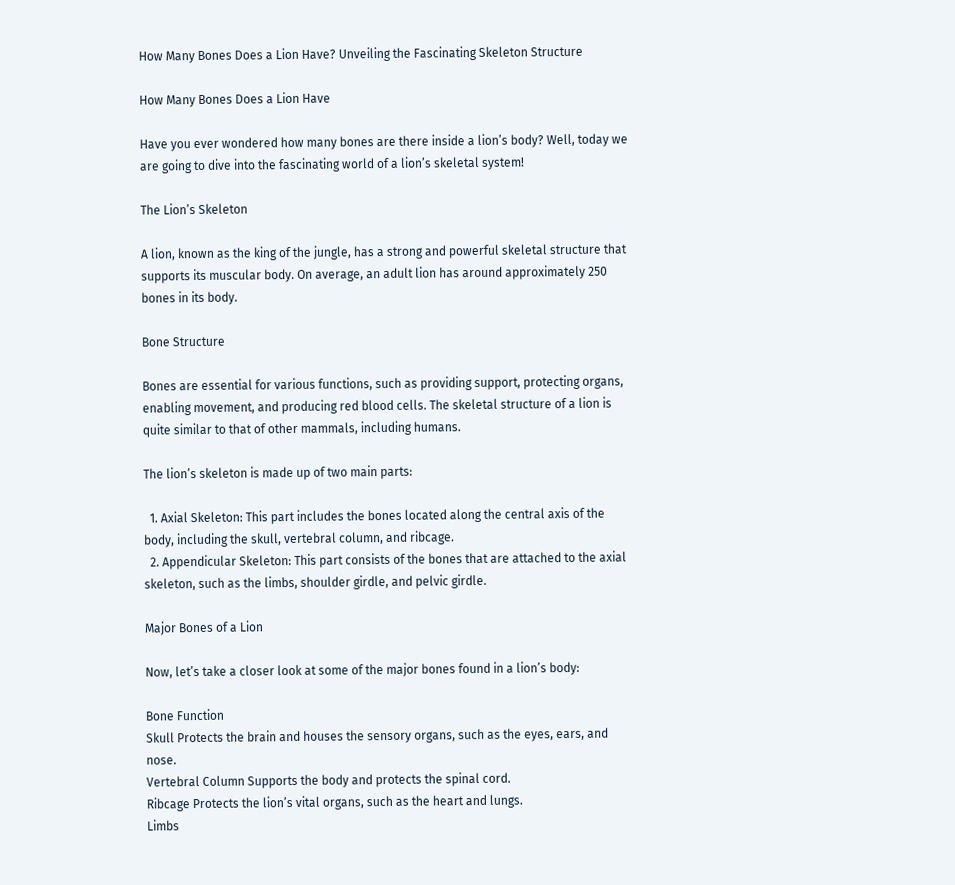How Many Bones Does a Lion Have? Unveiling the Fascinating Skeleton Structure

How Many Bones Does a Lion Have

Have you ever wondered how many bones are there inside a lion’s body? Well, today we are going to dive into the fascinating world of a lion’s skeletal system!

The Lion’s Skeleton

A lion, known as the king of the jungle, has a strong and powerful skeletal structure that supports its muscular body. On average, an adult lion has around approximately 250 bones in its body.

Bone Structure

Bones are essential for various functions, such as providing support, protecting organs, enabling movement, and producing red blood cells. The skeletal structure of a lion is quite similar to that of other mammals, including humans.

The lion’s skeleton is made up of two main parts:

  1. Axial Skeleton: This part includes the bones located along the central axis of the body, including the skull, vertebral column, and ribcage.
  2. Appendicular Skeleton: This part consists of the bones that are attached to the axial skeleton, such as the limbs, shoulder girdle, and pelvic girdle.

Major Bones of a Lion

Now, let’s take a closer look at some of the major bones found in a lion’s body:

Bone Function
Skull Protects the brain and houses the sensory organs, such as the eyes, ears, and nose.
Vertebral Column Supports the body and protects the spinal cord.
Ribcage Protects the lion’s vital organs, such as the heart and lungs.
Limbs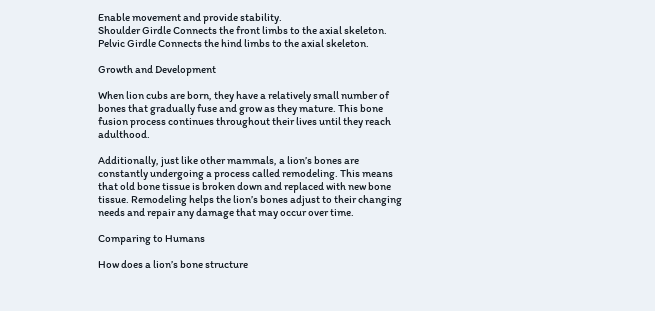Enable movement and provide stability.
Shoulder Girdle Connects the front limbs to the axial skeleton.
Pelvic Girdle Connects the hind limbs to the axial skeleton.

Growth and Development

When lion cubs are born, they have a relatively small number of bones that gradually fuse and grow as they mature. This bone fusion process continues throughout their lives until they reach adulthood.

Additionally, just like other mammals, a lion’s bones are constantly undergoing a process called remodeling. This means that old bone tissue is broken down and replaced with new bone tissue. Remodeling helps the lion’s bones adjust to their changing needs and repair any damage that may occur over time.

Comparing to Humans

How does a lion’s bone structure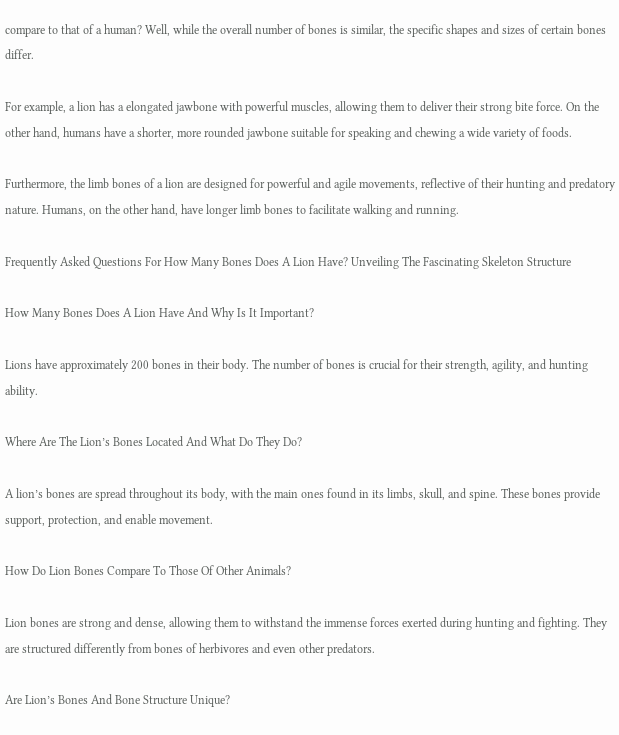compare to that of a human? Well, while the overall number of bones is similar, the specific shapes and sizes of certain bones differ.

For example, a lion has a elongated jawbone with powerful muscles, allowing them to deliver their strong bite force. On the other hand, humans have a shorter, more rounded jawbone suitable for speaking and chewing a wide variety of foods.

Furthermore, the limb bones of a lion are designed for powerful and agile movements, reflective of their hunting and predatory nature. Humans, on the other hand, have longer limb bones to facilitate walking and running.

Frequently Asked Questions For How Many Bones Does A Lion Have? Unveiling The Fascinating Skeleton Structure

How Many Bones Does A Lion Have And Why Is It Important?

Lions have approximately 200 bones in their body. The number of bones is crucial for their strength, agility, and hunting ability.

Where Are The Lion’s Bones Located And What Do They Do?

A lion’s bones are spread throughout its body, with the main ones found in its limbs, skull, and spine. These bones provide support, protection, and enable movement.

How Do Lion Bones Compare To Those Of Other Animals?

Lion bones are strong and dense, allowing them to withstand the immense forces exerted during hunting and fighting. They are structured differently from bones of herbivores and even other predators.

Are Lion’s Bones And Bone Structure Unique?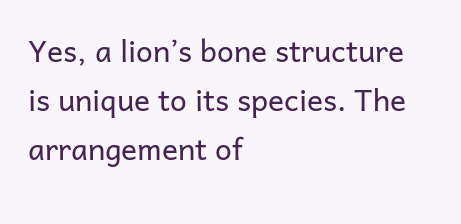Yes, a lion’s bone structure is unique to its species. The arrangement of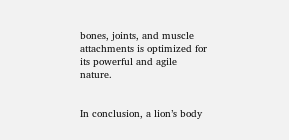bones, joints, and muscle attachments is optimized for its powerful and agile nature.


In conclusion, a lion’s body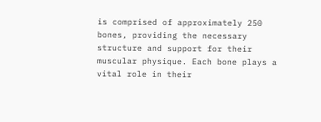is comprised of approximately 250 bones, providing the necessary structure and support for their muscular physique. Each bone plays a vital role in their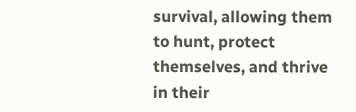survival, allowing them to hunt, protect themselves, and thrive in their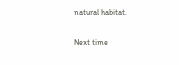natural habitat.

Next time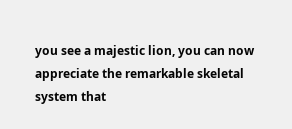you see a majestic lion, you can now appreciate the remarkable skeletal system that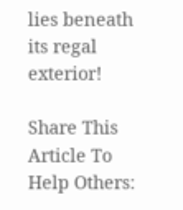lies beneath its regal exterior!

Share This Article To Help Others: